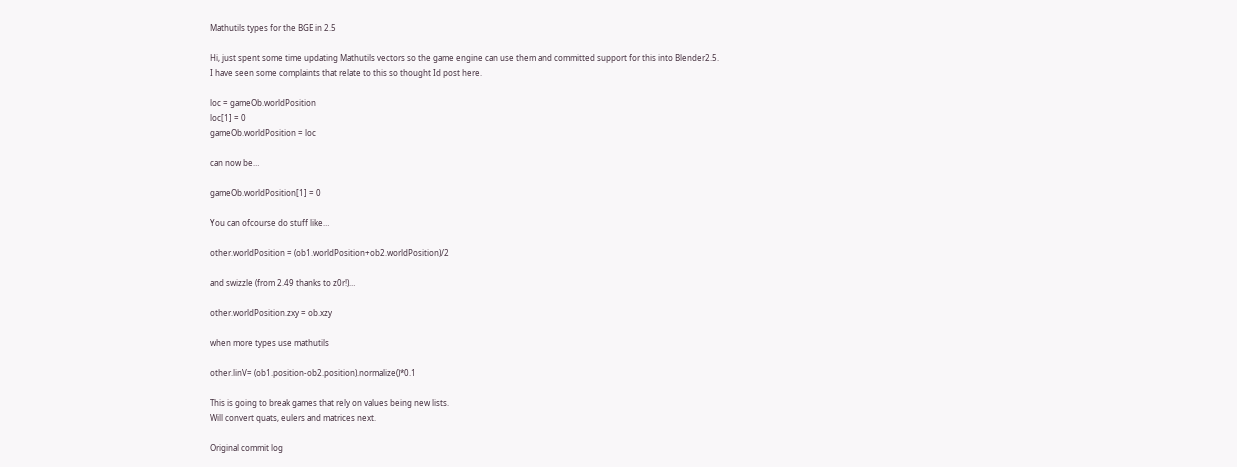Mathutils types for the BGE in 2.5

Hi, just spent some time updating Mathutils vectors so the game engine can use them and committed support for this into Blender2.5.
I have seen some complaints that relate to this so thought Id post here.

loc = gameOb.worldPosition
loc[1] = 0
gameOb.worldPosition = loc

can now be…

gameOb.worldPosition[1] = 0

You can ofcourse do stuff like…

other.worldPosition = (ob1.worldPosition+ob2.worldPosition)/2

and swizzle (from 2.49 thanks to z0r!)…

other.worldPosition.zxy = ob.xzy

when more types use mathutils

other.linV= (ob1.position-ob2.position).normalize()*0.1

This is going to break games that rely on values being new lists.
Will convert quats, eulers and matrices next.

Original commit log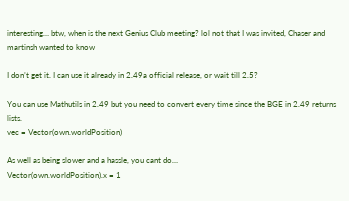interesting… btw, when is the next Genius Club meeting? lol not that I was invited, Chaser and martinsh wanted to know

I don’t get it. I can use it already in 2.49a official release, or wait till 2.5?

You can use Mathutils in 2.49 but you need to convert every time since the BGE in 2.49 returns lists.
vec = Vector(own.worldPosition)

As well as being slower and a hassle, you cant do…
Vector(own.worldPosition).x = 1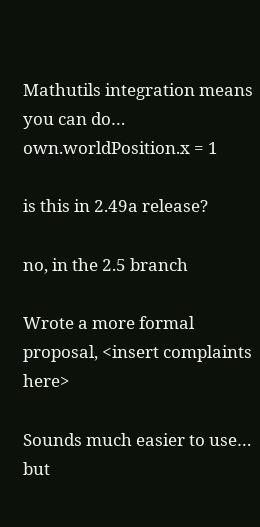Mathutils integration means you can do…
own.worldPosition.x = 1

is this in 2.49a release?

no, in the 2.5 branch

Wrote a more formal proposal, <insert complaints here>

Sounds much easier to use… but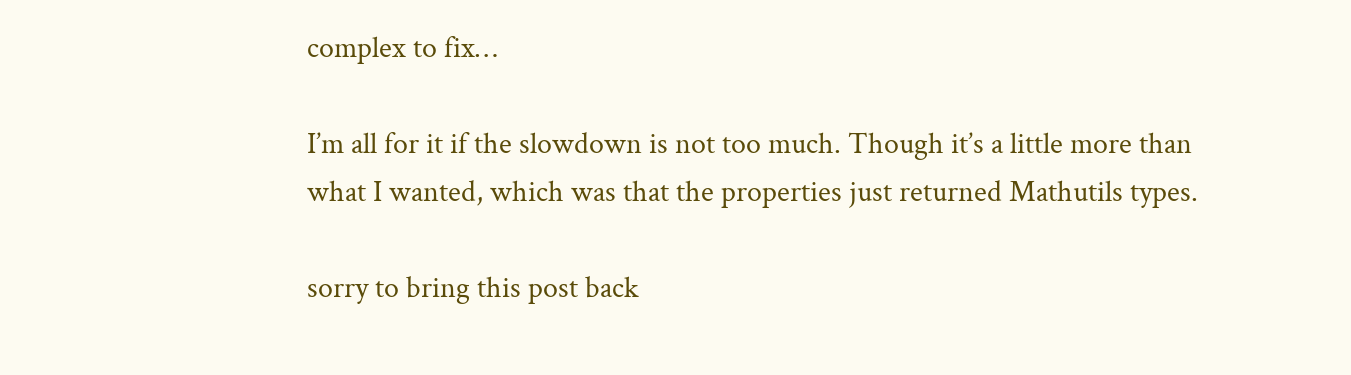complex to fix…

I’m all for it if the slowdown is not too much. Though it’s a little more than what I wanted, which was that the properties just returned Mathutils types.

sorry to bring this post back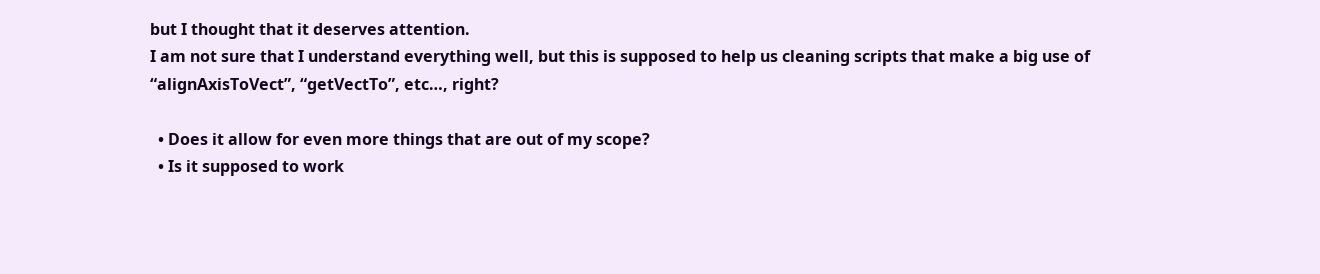but I thought that it deserves attention.
I am not sure that I understand everything well, but this is supposed to help us cleaning scripts that make a big use of “alignAxisToVect”, “getVectTo”, etc…, right?

  • Does it allow for even more things that are out of my scope?
  • Is it supposed to work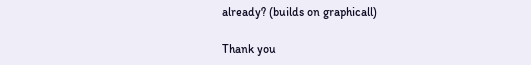already? (builds on graphicall)

Thank you